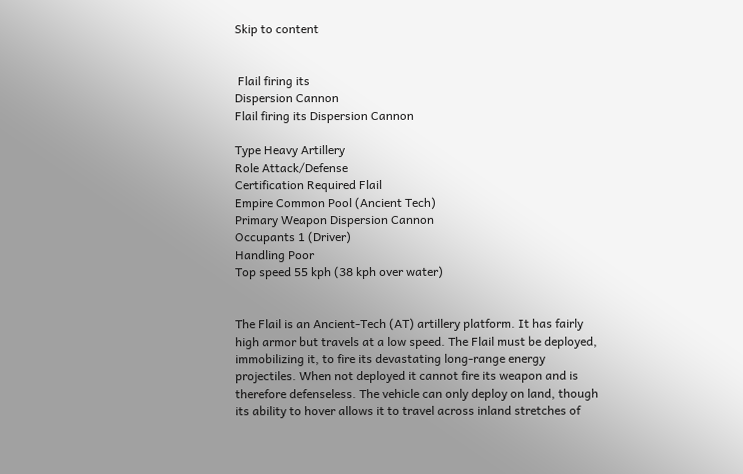Skip to content


 Flail firing its
Dispersion Cannon
Flail firing its Dispersion Cannon

Type Heavy Artillery
Role Attack/Defense
Certification Required Flail
Empire Common Pool (Ancient Tech)
Primary Weapon Dispersion Cannon
Occupants 1 (Driver)
Handling Poor
Top speed 55 kph (38 kph over water)


The Flail is an Ancient-Tech (AT) artillery platform. It has fairly high armor but travels at a low speed. The Flail must be deployed, immobilizing it, to fire its devastating long-range energy projectiles. When not deployed it cannot fire its weapon and is therefore defenseless. The vehicle can only deploy on land, though its ability to hover allows it to travel across inland stretches of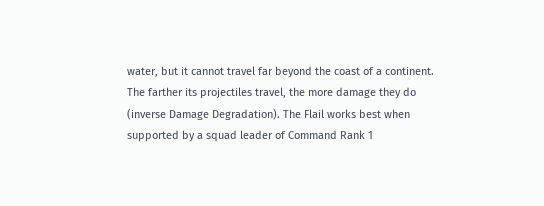water, but it cannot travel far beyond the coast of a continent. The farther its projectiles travel, the more damage they do (inverse Damage Degradation). The Flail works best when supported by a squad leader of Command Rank 1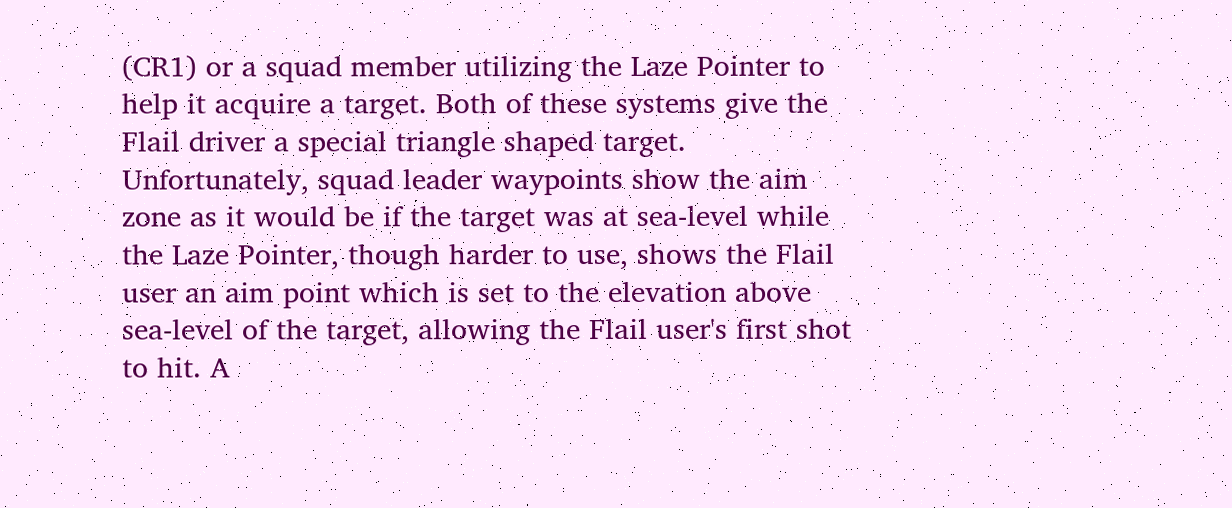(CR1) or a squad member utilizing the Laze Pointer to help it acquire a target. Both of these systems give the Flail driver a special triangle shaped target. Unfortunately, squad leader waypoints show the aim zone as it would be if the target was at sea-level while the Laze Pointer, though harder to use, shows the Flail user an aim point which is set to the elevation above sea-level of the target, allowing the Flail user's first shot to hit. A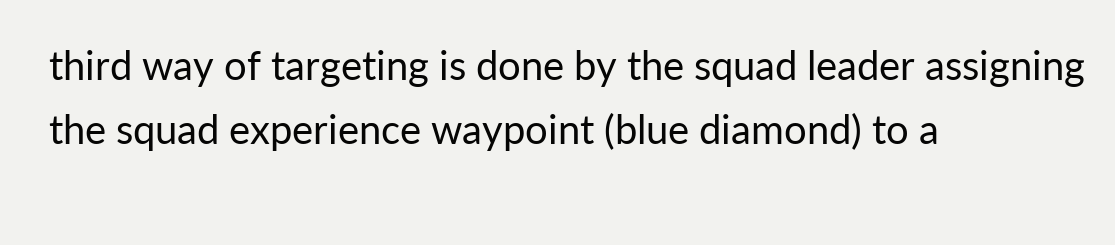third way of targeting is done by the squad leader assigning the squad experience waypoint (blue diamond) to a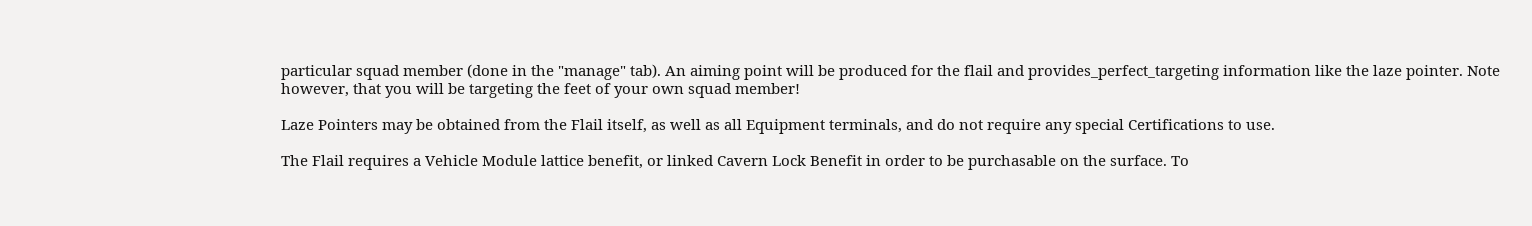particular squad member (done in the "manage" tab). An aiming point will be produced for the flail and provides_perfect_targeting information like the laze pointer. Note however, that you will be targeting the feet of your own squad member!

Laze Pointers may be obtained from the Flail itself, as well as all Equipment terminals, and do not require any special Certifications to use.

The Flail requires a Vehicle Module lattice benefit, or linked Cavern Lock Benefit in order to be purchasable on the surface. To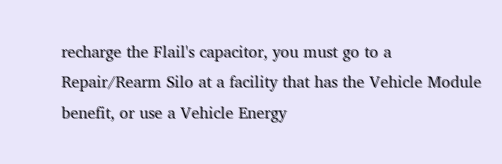recharge the Flail's capacitor, you must go to a Repair/Rearm Silo at a facility that has the Vehicle Module benefit, or use a Vehicle Energy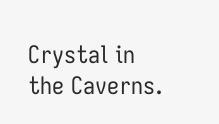Crystal in the Caverns.